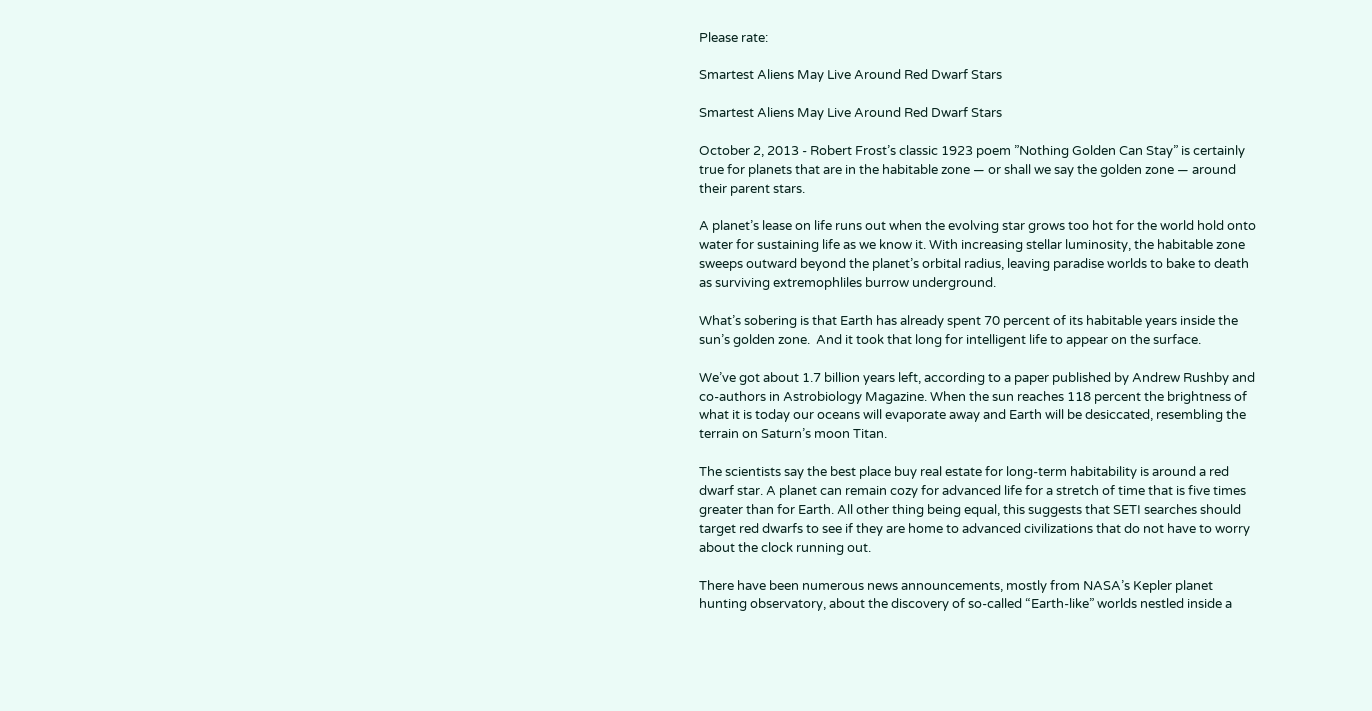Please rate:

Smartest Aliens May Live Around Red Dwarf Stars

Smartest Aliens May Live Around Red Dwarf Stars

October 2, 2013 - Robert Frost’s classic 1923 poem ”Nothing Golden Can Stay” is certainly true for planets that are in the habitable zone — or shall we say the golden zone — around their parent stars.

A planet’s lease on life runs out when the evolving star grows too hot for the world hold onto water for sustaining life as we know it. With increasing stellar luminosity, the habitable zone sweeps outward beyond the planet’s orbital radius, leaving paradise worlds to bake to death as surviving extremophliles burrow underground.

What’s sobering is that Earth has already spent 70 percent of its habitable years inside the sun’s golden zone.  And it took that long for intelligent life to appear on the surface.

We’ve got about 1.7 billion years left, according to a paper published by Andrew Rushby and co-authors in Astrobiology Magazine. When the sun reaches 118 percent the brightness of what it is today our oceans will evaporate away and Earth will be desiccated, resembling the terrain on Saturn’s moon Titan.

The scientists say the best place buy real estate for long-term habitability is around a red dwarf star. A planet can remain cozy for advanced life for a stretch of time that is five times greater than for Earth. All other thing being equal, this suggests that SETI searches should target red dwarfs to see if they are home to advanced civilizations that do not have to worry about the clock running out.

There have been numerous news announcements, mostly from NASA’s Kepler planet hunting observatory, about the discovery of so-called “Earth-like” worlds nestled inside a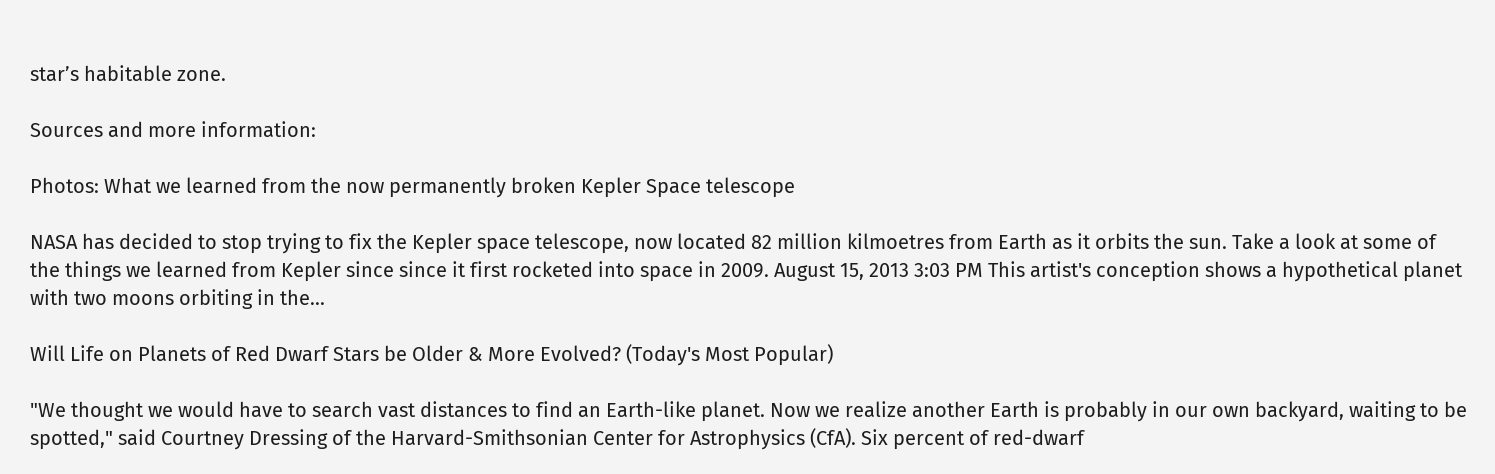star’s habitable zone.

Sources and more information:

Photos: What we learned from the now permanently broken Kepler Space telescope

NASA has decided to stop trying to fix the Kepler space telescope, now located 82 million kilmoetres from Earth as it orbits the sun. Take a look at some of the things we learned from Kepler since since it first rocketed into space in 2009. August 15, 2013 3:03 PM This artist's conception shows a hypothetical planet with two moons orbiting in the...

Will Life on Planets of Red Dwarf Stars be Older & More Evolved? (Today's Most Popular)

"We thought we would have to search vast distances to find an Earth-like planet. Now we realize another Earth is probably in our own backyard, waiting to be spotted," said Courtney Dressing of the Harvard-Smithsonian Center for Astrophysics (CfA). Six percent of red-dwarf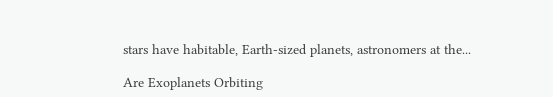stars have habitable, Earth-sized planets, astronomers at the...

Are Exoplanets Orbiting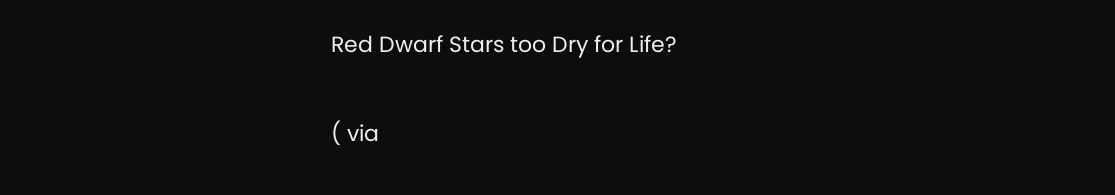Red Dwarf Stars too Dry for Life?

( via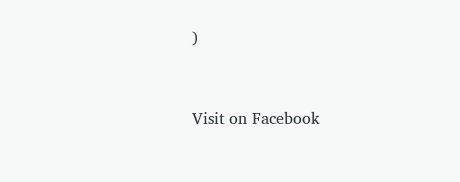)


Visit on Facebook